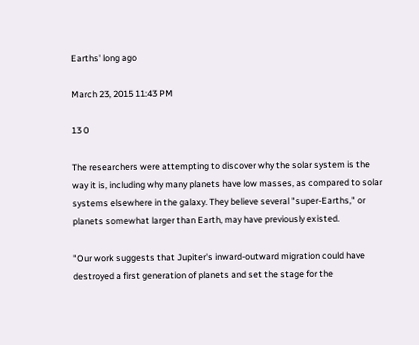Earths' long ago

March 23, 2015 11:43 PM

13 0

The researchers were attempting to discover why the solar system is the way it is, including why many planets have low masses, as compared to solar systems elsewhere in the galaxy. They believe several "super-Earths," or planets somewhat larger than Earth, may have previously existed.

"Our work suggests that Jupiter's inward-outward migration could have destroyed a first generation of planets and set the stage for the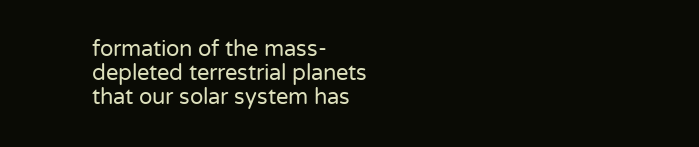formation of the mass-depleted terrestrial planets that our solar system has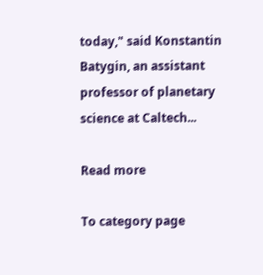today," said Konstantin Batygin, an assistant professor of planetary science at Caltech...

Read more

To category page